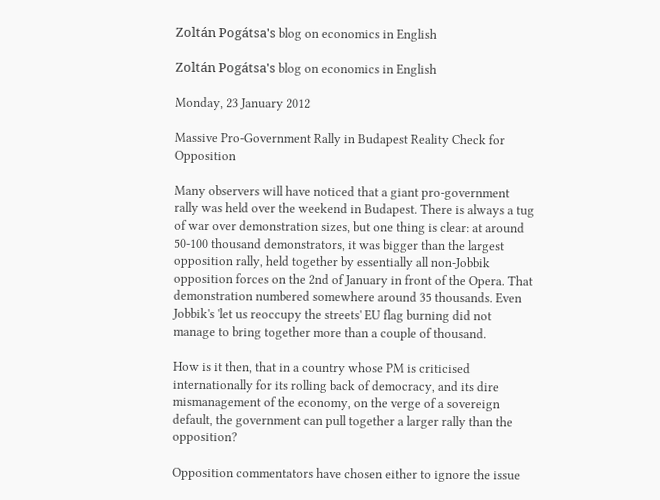Zoltán Pogátsa's blog on economics in English

Zoltán Pogátsa's blog on economics in English

Monday, 23 January 2012

Massive Pro-Government Rally in Budapest Reality Check for Opposition

Many observers will have noticed that a giant pro-government rally was held over the weekend in Budapest. There is always a tug of war over demonstration sizes, but one thing is clear: at around 50-100 thousand demonstrators, it was bigger than the largest opposition rally, held together by essentially all non-Jobbik opposition forces on the 2nd of January in front of the Opera. That demonstration numbered somewhere around 35 thousands. Even Jobbik's 'let us reoccupy the streets' EU flag burning did not manage to bring together more than a couple of thousand.

How is it then, that in a country whose PM is criticised internationally for its rolling back of democracy, and its dire mismanagement of the economy, on the verge of a sovereign default, the government can pull together a larger rally than the opposition?

Opposition commentators have chosen either to ignore the issue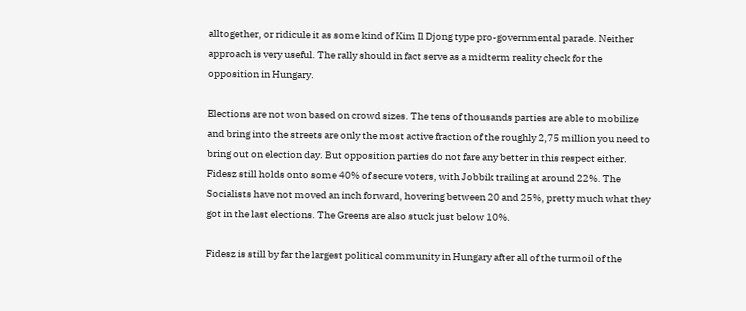alltogether, or ridicule it as some kind of Kim Il Djong type pro-governmental parade. Neither approach is very useful. The rally should in fact serve as a midterm reality check for the opposition in Hungary.

Elections are not won based on crowd sizes. The tens of thousands parties are able to mobilize and bring into the streets are only the most active fraction of the roughly 2,75 million you need to bring out on election day. But opposition parties do not fare any better in this respect either. Fidesz still holds onto some 40% of secure voters, with Jobbik trailing at around 22%. The Socialists have not moved an inch forward, hovering between 20 and 25%, pretty much what they got in the last elections. The Greens are also stuck just below 10%.

Fidesz is still by far the largest political community in Hungary after all of the turmoil of the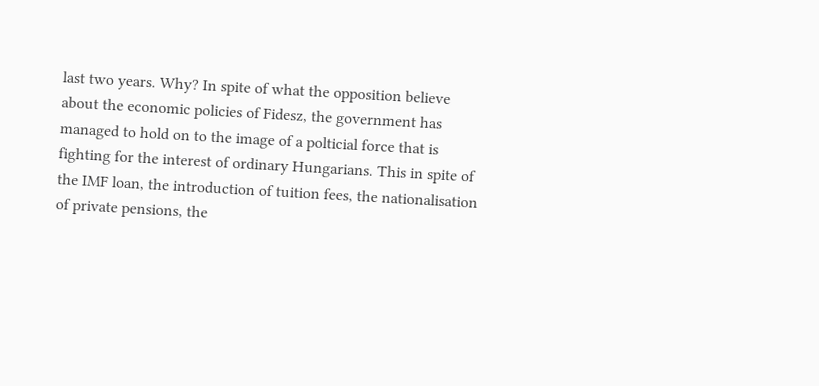last two years. Why? In spite of what the opposition believe about the economic policies of Fidesz, the government has managed to hold on to the image of a polticial force that is fighting for the interest of ordinary Hungarians. This in spite of the IMF loan, the introduction of tuition fees, the nationalisation of private pensions, the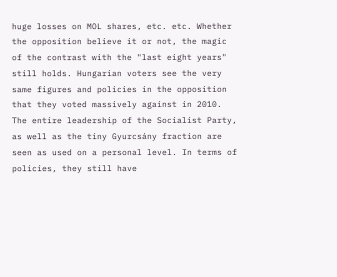huge losses on MOL shares, etc. etc. Whether the opposition believe it or not, the magic of the contrast with the "last eight years" still holds. Hungarian voters see the very same figures and policies in the opposition that they voted massively against in 2010. The entire leadership of the Socialist Party, as well as the tiny Gyurcsány fraction are seen as used on a personal level. In terms of policies, they still have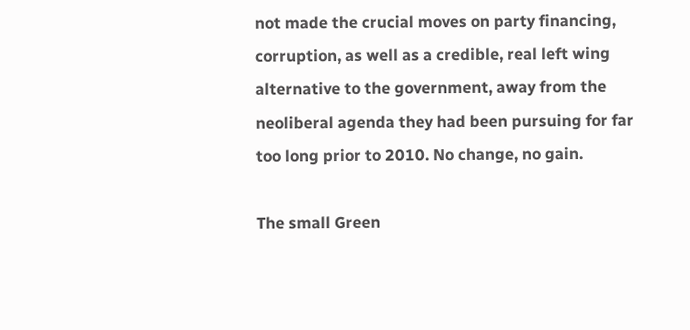not made the crucial moves on party financing, corruption, as well as a credible, real left wing alternative to the government, away from the neoliberal agenda they had been pursuing for far too long prior to 2010. No change, no gain.

The small Green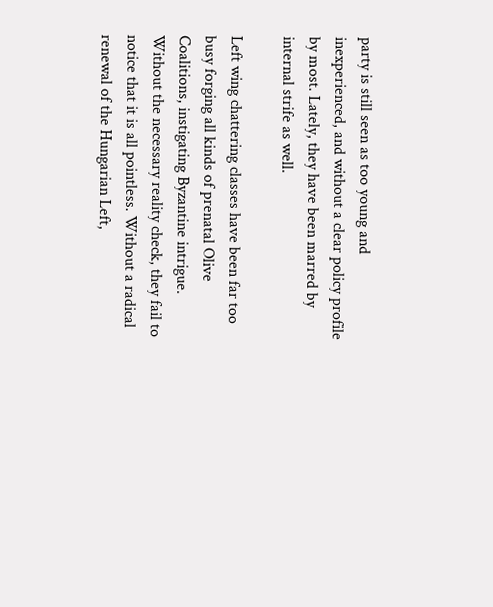party is still seen as too young and inexperienced, and without a clear policy profile by most. Lately, they have been marred by internal strife as well.

Left wing chattering classes have been far too busy forging all kinds of prenatal Olive Coalitions, instigating Byzantine intrigue. Without the necessary reality check, they fail to notice that it is all pointless. Without a radical renewal of the Hungarian Left,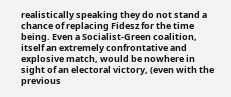realistically speaking they do not stand a chance of replacing Fidesz for the time being. Even a Socialist-Green coalition, itself an extremely confrontative and explosive match, would be nowhere in sight of an electoral victory, (even with the previous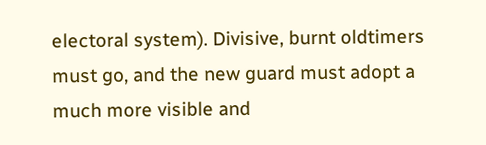electoral system). Divisive, burnt oldtimers must go, and the new guard must adopt a much more visible and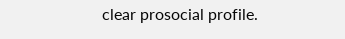clear prosocial profile.